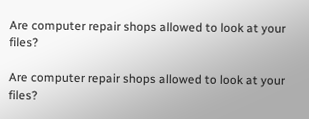Are computer repair shops allowed to look at your files?

Are computer repair shops allowed to look at your files?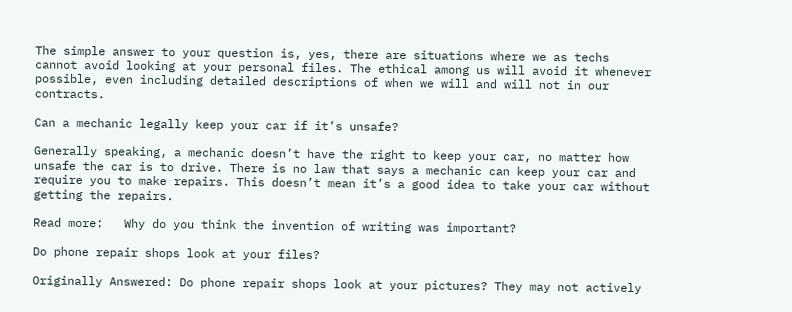The simple answer to your question is, yes, there are situations where we as techs cannot avoid looking at your personal files. The ethical among us will avoid it whenever possible, even including detailed descriptions of when we will and will not in our contracts.

Can a mechanic legally keep your car if it’s unsafe?

Generally speaking, a mechanic doesn’t have the right to keep your car, no matter how unsafe the car is to drive. There is no law that says a mechanic can keep your car and require you to make repairs. This doesn’t mean it’s a good idea to take your car without getting the repairs.

Read more:   Why do you think the invention of writing was important?

Do phone repair shops look at your files?

Originally Answered: Do phone repair shops look at your pictures? They may not actively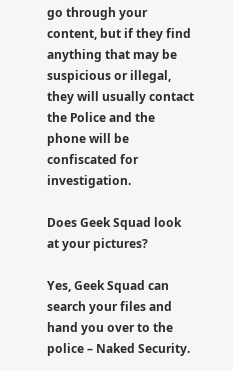go through your content, but if they find anything that may be suspicious or illegal, they will usually contact the Police and the phone will be confiscated for investigation.

Does Geek Squad look at your pictures?

Yes, Geek Squad can search your files and hand you over to the police – Naked Security.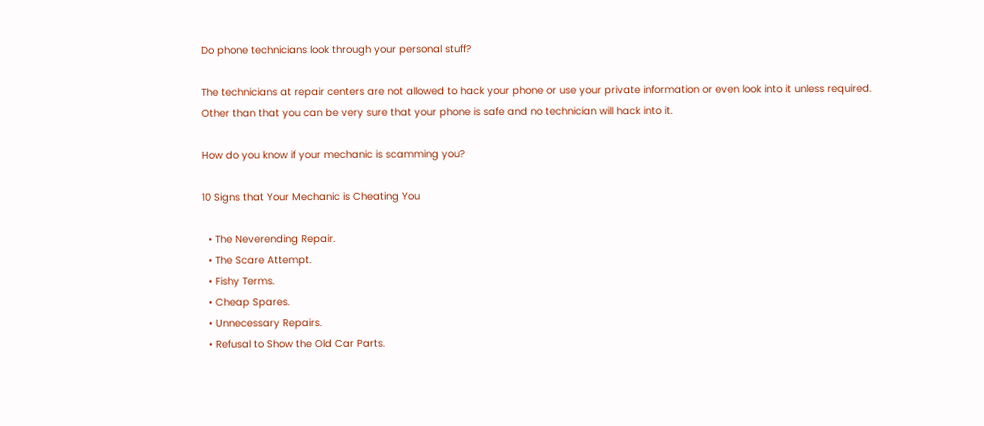Do phone technicians look through your personal stuff?

The technicians at repair centers are not allowed to hack your phone or use your private information or even look into it unless required. Other than that you can be very sure that your phone is safe and no technician will hack into it.

How do you know if your mechanic is scamming you?

10 Signs that Your Mechanic is Cheating You

  • The Neverending Repair.
  • The Scare Attempt.
  • Fishy Terms.
  • Cheap Spares.
  • Unnecessary Repairs.
  • Refusal to Show the Old Car Parts.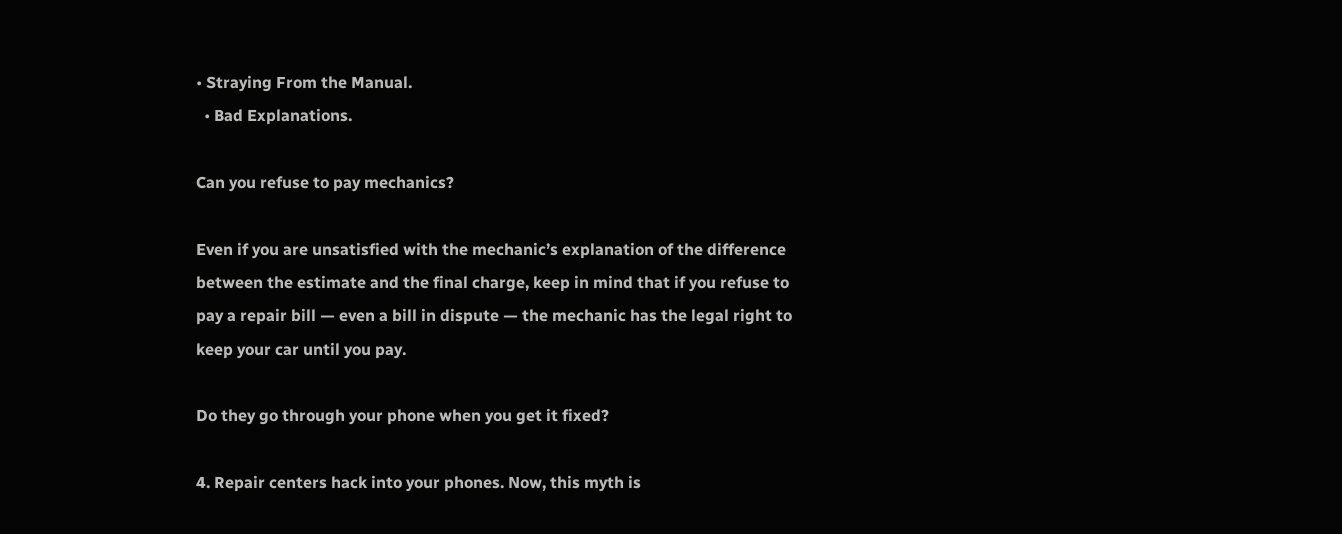• Straying From the Manual.
  • Bad Explanations.

Can you refuse to pay mechanics?

Even if you are unsatisfied with the mechanic’s explanation of the difference between the estimate and the final charge, keep in mind that if you refuse to pay a repair bill — even a bill in dispute — the mechanic has the legal right to keep your car until you pay.

Do they go through your phone when you get it fixed?

4. Repair centers hack into your phones. Now, this myth is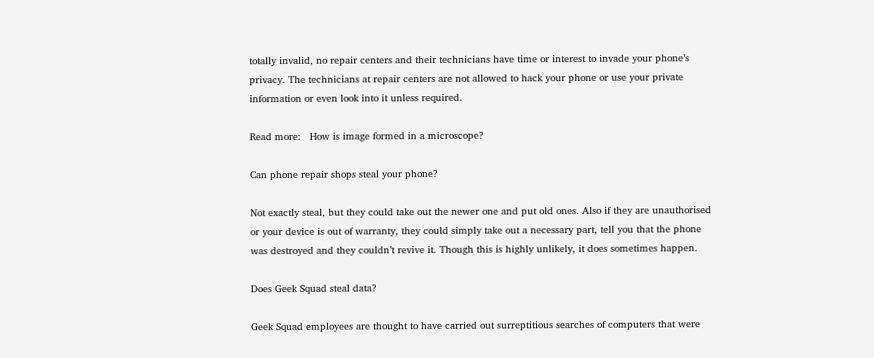totally invalid, no repair centers and their technicians have time or interest to invade your phone’s privacy. The technicians at repair centers are not allowed to hack your phone or use your private information or even look into it unless required.

Read more:   How is image formed in a microscope?

Can phone repair shops steal your phone?

Not exactly steal, but they could take out the newer one and put old ones. Also if they are unauthorised or your device is out of warranty, they could simply take out a necessary part, tell you that the phone was destroyed and they couldn’t revive it. Though this is highly unlikely, it does sometimes happen.

Does Geek Squad steal data?

Geek Squad employees are thought to have carried out surreptitious searches of computers that were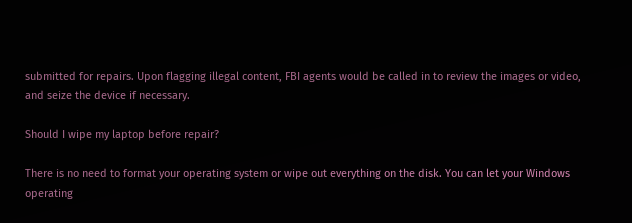submitted for repairs. Upon flagging illegal content, FBI agents would be called in to review the images or video, and seize the device if necessary.

Should I wipe my laptop before repair?

There is no need to format your operating system or wipe out everything on the disk. You can let your Windows operating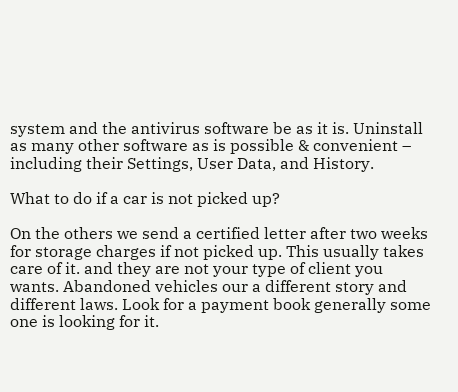system and the antivirus software be as it is. Uninstall as many other software as is possible & convenient – including their Settings, User Data, and History.

What to do if a car is not picked up?

On the others we send a certified letter after two weeks for storage charges if not picked up. This usually takes care of it. and they are not your type of client you wants. Abandoned vehicles our a different story and different laws. Look for a payment book generally some one is looking for it.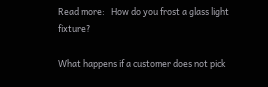Read more:   How do you frost a glass light fixture?

What happens if a customer does not pick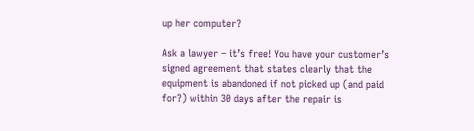up her computer?

Ask a lawyer – it’s free! You have your customer’s signed agreement that states clearly that the equipment is abandoned if not picked up (and paid for?) within 30 days after the repair is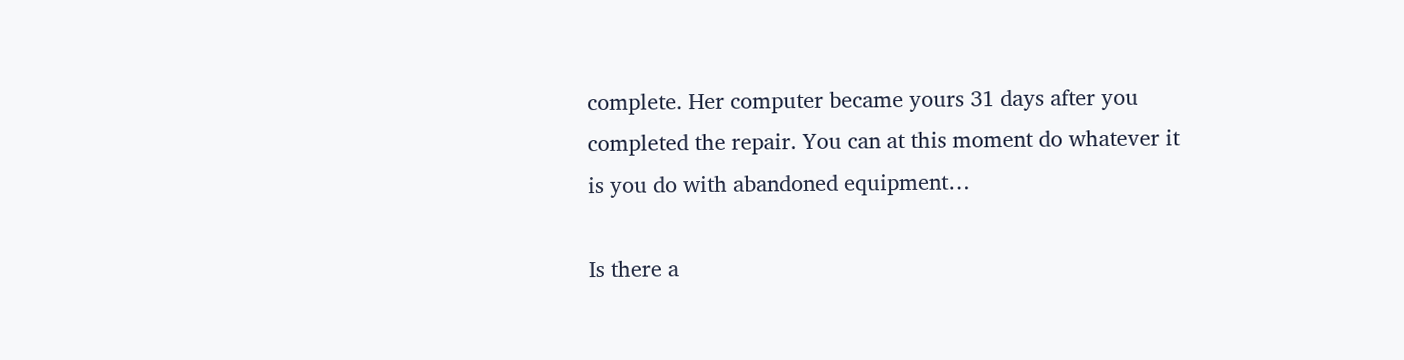complete. Her computer became yours 31 days after you completed the repair. You can at this moment do whatever it is you do with abandoned equipment…

Is there a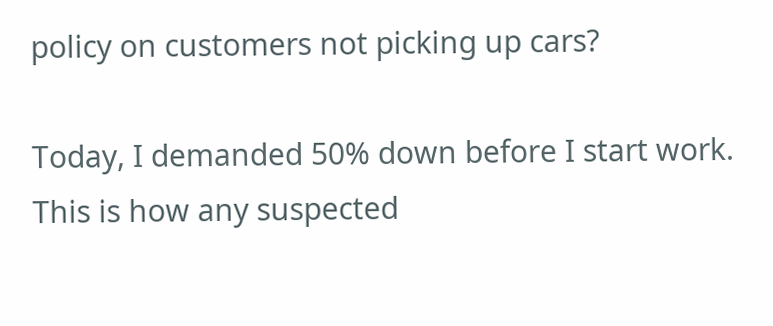policy on customers not picking up cars?

Today, I demanded 50% down before I start work. This is how any suspected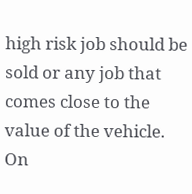high risk job should be sold or any job that comes close to the value of the vehicle. On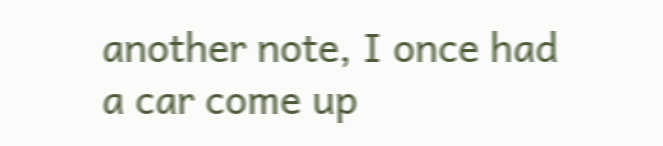another note, I once had a car come up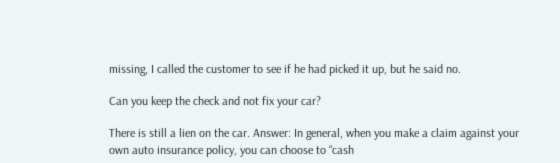missing, I called the customer to see if he had picked it up, but he said no.

Can you keep the check and not fix your car?

There is still a lien on the car. Answer: In general, when you make a claim against your own auto insurance policy, you can choose to “cash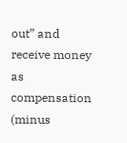out” and receive money as compensation (minus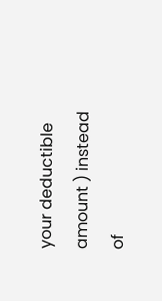your deductible amount ) instead of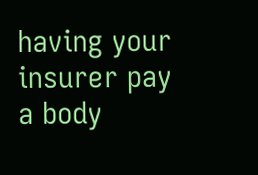having your insurer pay a body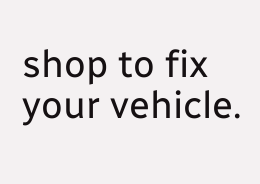shop to fix your vehicle.